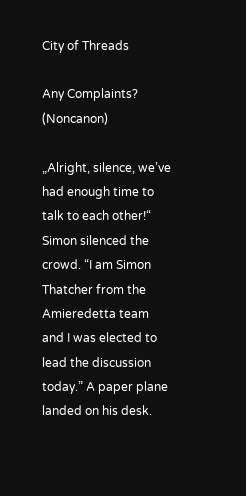City of Threads

Any Complaints? (Noncanon)

„Alright, silence, we’ve had enough time to talk to each other!“ Simon silenced the crowd. “I am Simon Thatcher from the Amieredetta team and I was elected to lead the discussion today.” A paper plane landed on his desk.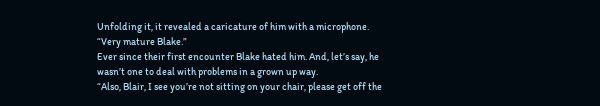Unfolding it, it revealed a caricature of him with a microphone.
“Very mature Blake.”
Ever since their first encounter Blake hated him. And, let’s say, he wasn’t one to deal with problems in a grown up way.
“Also, Blair, I see you’re not sitting on your chair, please get off the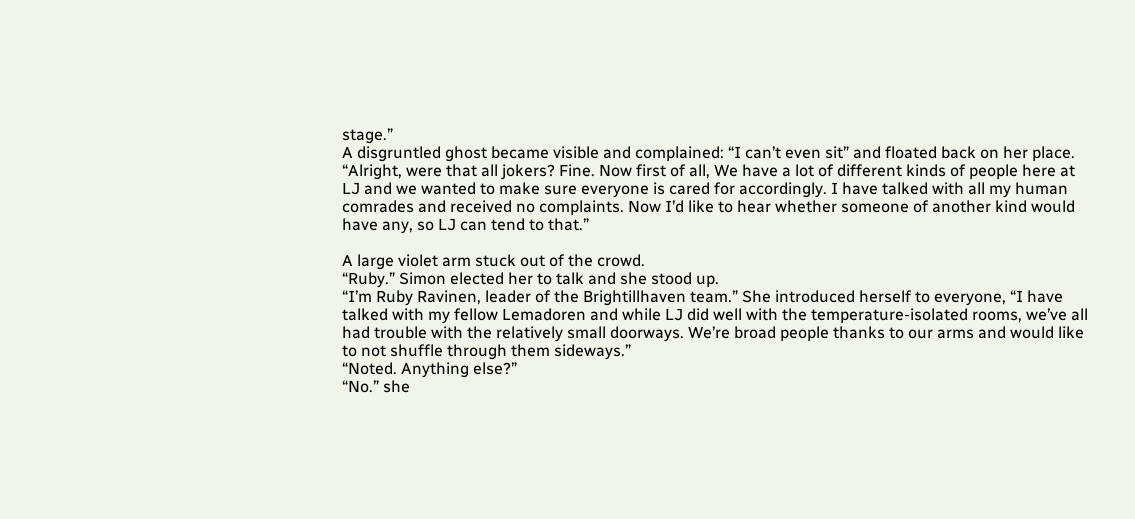stage.”
A disgruntled ghost became visible and complained: “I can’t even sit” and floated back on her place.
“Alright, were that all jokers? Fine. Now first of all, We have a lot of different kinds of people here at LJ and we wanted to make sure everyone is cared for accordingly. I have talked with all my human comrades and received no complaints. Now I’d like to hear whether someone of another kind would have any, so LJ can tend to that.”

A large violet arm stuck out of the crowd.
“Ruby.” Simon elected her to talk and she stood up.
“I’m Ruby Ravinen, leader of the Brightillhaven team.” She introduced herself to everyone, “I have talked with my fellow Lemadoren and while LJ did well with the temperature-isolated rooms, we’ve all had trouble with the relatively small doorways. We’re broad people thanks to our arms and would like to not shuffle through them sideways.”
“Noted. Anything else?”
“No.” she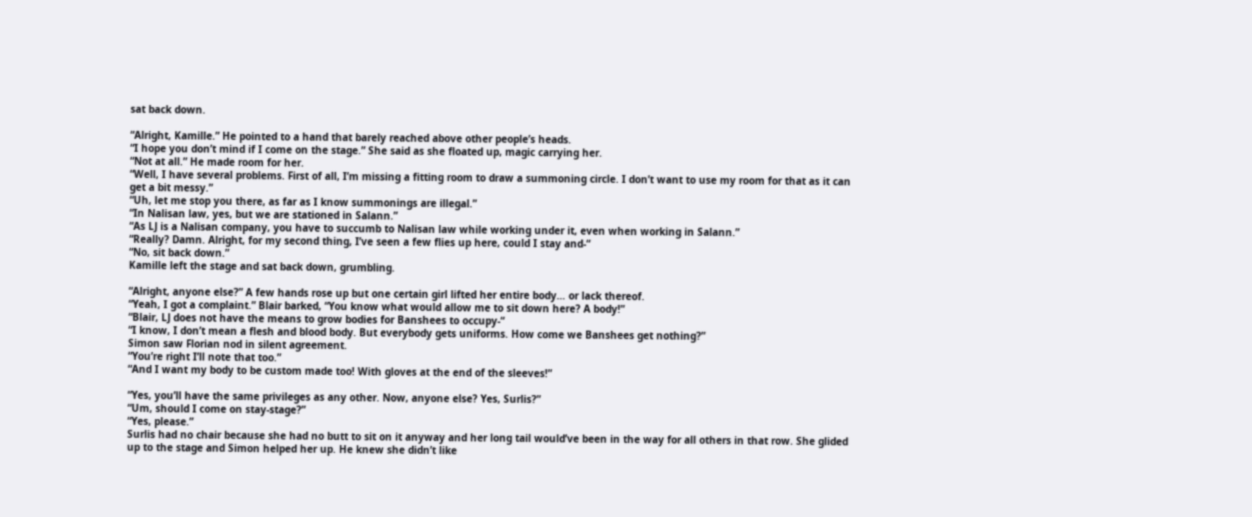sat back down.

“Alright, Kamille.” He pointed to a hand that barely reached above other people’s heads.
“I hope you don’t mind if I come on the stage.” She said as she floated up, magic carrying her.
“Not at all.” He made room for her.
“Well, I have several problems. First of all, I’m missing a fitting room to draw a summoning circle. I don’t want to use my room for that as it can get a bit messy.”
“Uh, let me stop you there, as far as I know summonings are illegal.”
“In Nalisan law, yes, but we are stationed in Salann.”
“As LJ is a Nalisan company, you have to succumb to Nalisan law while working under it, even when working in Salann.”
“Really? Damn. Alright, for my second thing, I’ve seen a few flies up here, could I stay and-“
“No, sit back down.”
Kamille left the stage and sat back down, grumbling.

“Alright, anyone else?” A few hands rose up but one certain girl lifted her entire body… or lack thereof.
“Yeah, I got a complaint.” Blair barked, “You know what would allow me to sit down here? A body!”
“Blair, LJ does not have the means to grow bodies for Banshees to occupy-“
“I know, I don’t mean a flesh and blood body. But everybody gets uniforms. How come we Banshees get nothing?”
Simon saw Florian nod in silent agreement.
“You’re right I’ll note that too.”
“And I want my body to be custom made too! With gloves at the end of the sleeves!”

“Yes, you’ll have the same privileges as any other. Now, anyone else? Yes, Surlis?”
“Um, should I come on stay-stage?”
“Yes, please.”
Surlis had no chair because she had no butt to sit on it anyway and her long tail would’ve been in the way for all others in that row. She glided up to the stage and Simon helped her up. He knew she didn’t like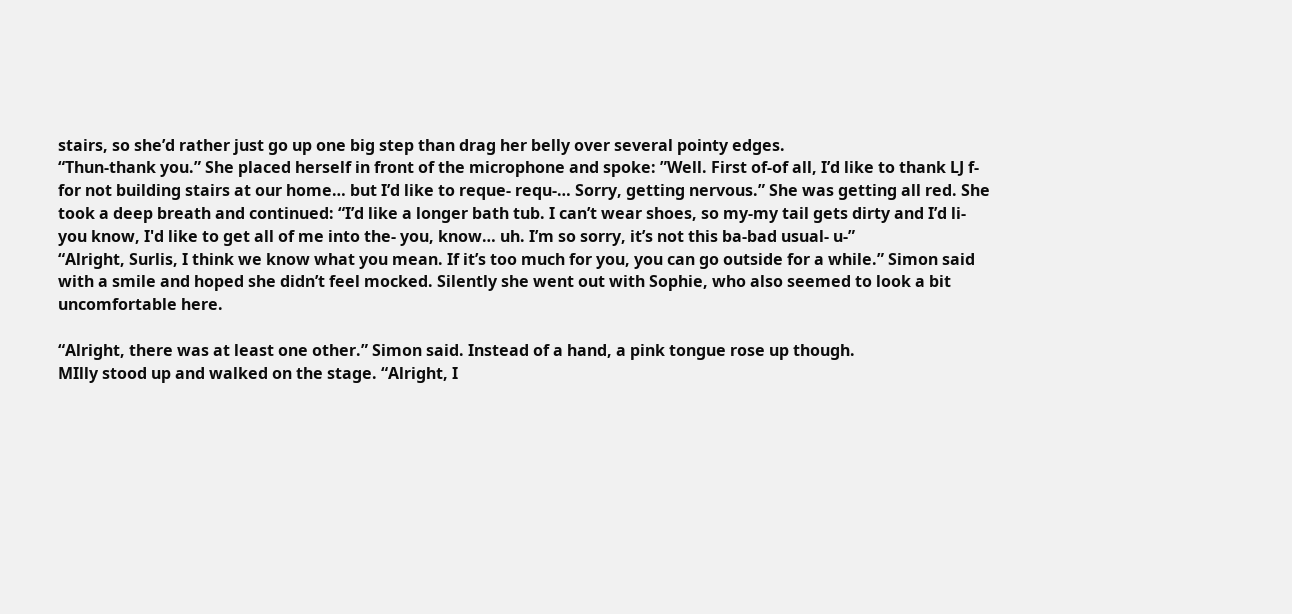stairs, so she’d rather just go up one big step than drag her belly over several pointy edges.
“Thun-thank you.” She placed herself in front of the microphone and spoke: ”Well. First of-of all, I’d like to thank LJ f-for not building stairs at our home… but I’d like to reque- requ-… Sorry, getting nervous.” She was getting all red. She took a deep breath and continued: “I’d like a longer bath tub. I can’t wear shoes, so my-my tail gets dirty and I’d li- you know, I'd like to get all of me into the- you, know… uh. I’m so sorry, it’s not this ba-bad usual- u-”
“Alright, Surlis, I think we know what you mean. If it’s too much for you, you can go outside for a while.” Simon said with a smile and hoped she didn’t feel mocked. Silently she went out with Sophie, who also seemed to look a bit uncomfortable here.

“Alright, there was at least one other.” Simon said. Instead of a hand, a pink tongue rose up though.
MIlly stood up and walked on the stage. “Alright, I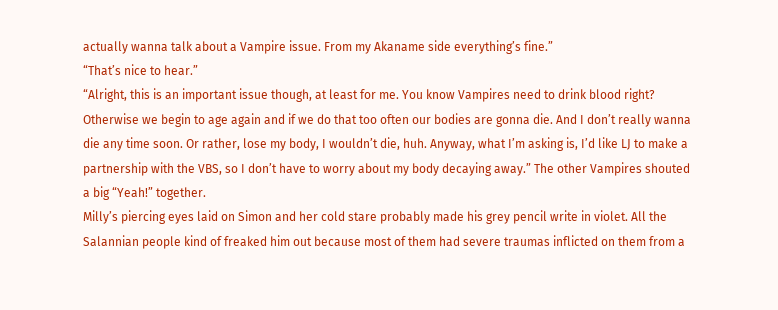actually wanna talk about a Vampire issue. From my Akaname side everything’s fine.”
“That’s nice to hear.”
“Alright, this is an important issue though, at least for me. You know Vampires need to drink blood right? Otherwise we begin to age again and if we do that too often our bodies are gonna die. And I don’t really wanna die any time soon. Or rather, lose my body, I wouldn’t die, huh. Anyway, what I’m asking is, I’d like LJ to make a partnership with the VBS, so I don’t have to worry about my body decaying away.” The other Vampires shouted a big “Yeah!” together.
Milly’s piercing eyes laid on Simon and her cold stare probably made his grey pencil write in violet. All the Salannian people kind of freaked him out because most of them had severe traumas inflicted on them from a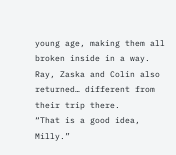young age, making them all broken inside in a way. Ray, Zaska and Colin also returned… different from their trip there.
“That is a good idea, Milly.”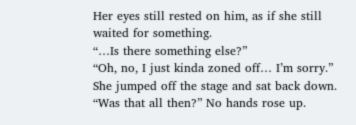Her eyes still rested on him, as if she still waited for something.
“…Is there something else?”
“Oh, no, I just kinda zoned off… I’m sorry.” She jumped off the stage and sat back down.
“Was that all then?” No hands rose up.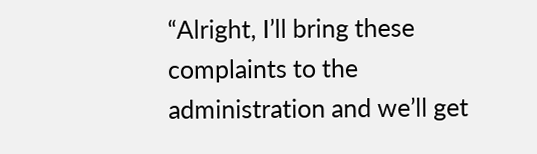“Alright, I’ll bring these complaints to the administration and we’ll get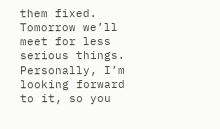them fixed. Tomorrow we’ll meet for less serious things. Personally, I’m looking forward to it, so you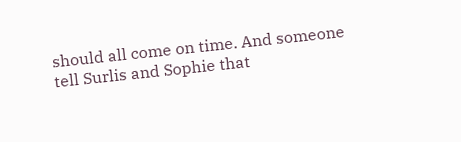should all come on time. And someone tell Surlis and Sophie that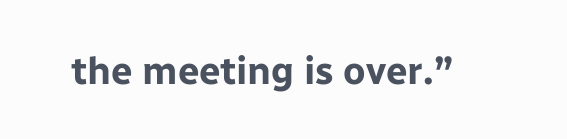the meeting is over.”